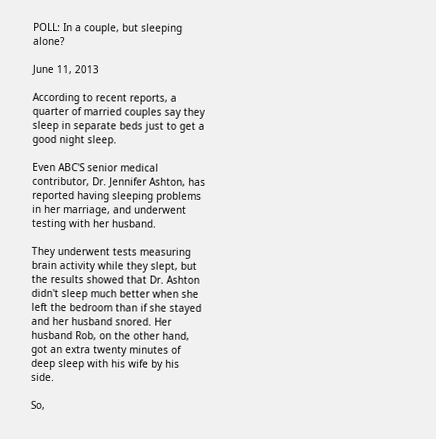POLL: In a couple, but sleeping alone?

June 11, 2013

According to recent reports, a quarter of married couples say they sleep in separate beds just to get a good night sleep.

Even ABC'S senior medical contributor, Dr. Jennifer Ashton, has reported having sleeping problems in her marriage, and underwent testing with her husband.

They underwent tests measuring brain activity while they slept, but the results showed that Dr. Ashton didn't sleep much better when she left the bedroom than if she stayed and her husband snored. Her husband Rob, on the other hand, got an extra twenty minutes of deep sleep with his wife by his side.

So,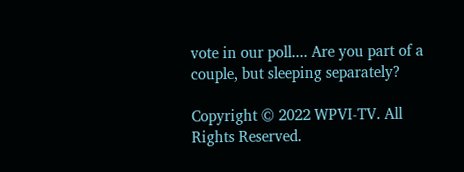vote in our poll.... Are you part of a couple, but sleeping separately?

Copyright © 2022 WPVI-TV. All Rights Reserved.